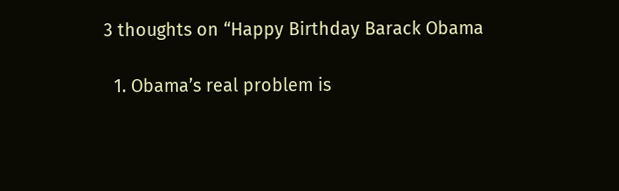3 thoughts on “Happy Birthday Barack Obama

  1. Obama’s real problem is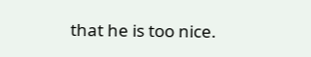that he is too nice.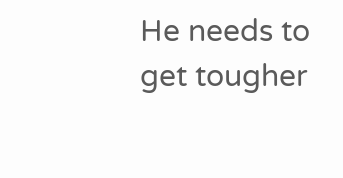He needs to get tougher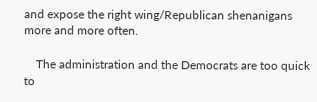and expose the right wing/Republican shenanigans more and more often.

    The administration and the Democrats are too quick to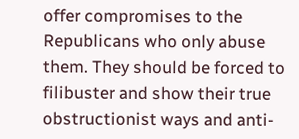offer compromises to the Republicans who only abuse them. They should be forced to filibuster and show their true obstructionist ways and anti-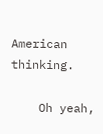American thinking.

    Oh yeah,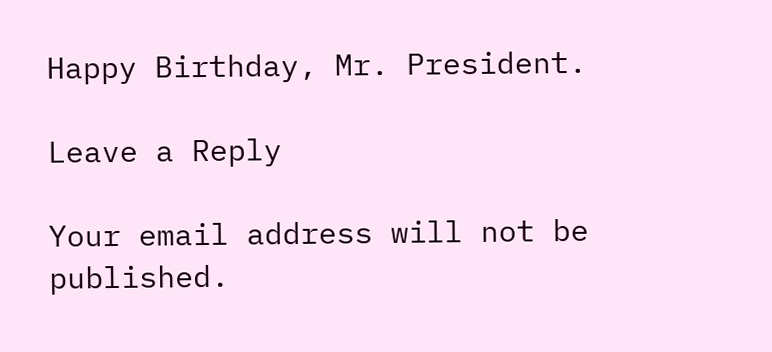Happy Birthday, Mr. President.

Leave a Reply

Your email address will not be published.